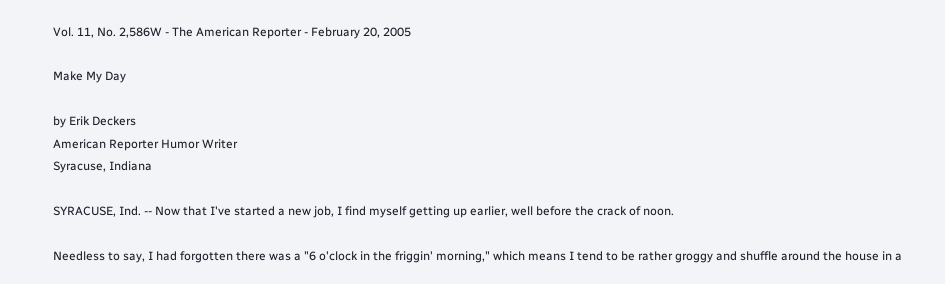Vol. 11, No. 2,586W - The American Reporter - February 20, 2005

Make My Day

by Erik Deckers
American Reporter Humor Writer
Syracuse, Indiana

SYRACUSE, Ind. -- Now that I've started a new job, I find myself getting up earlier, well before the crack of noon.

Needless to say, I had forgotten there was a "6 o'clock in the friggin' morning," which means I tend to be rather groggy and shuffle around the house in a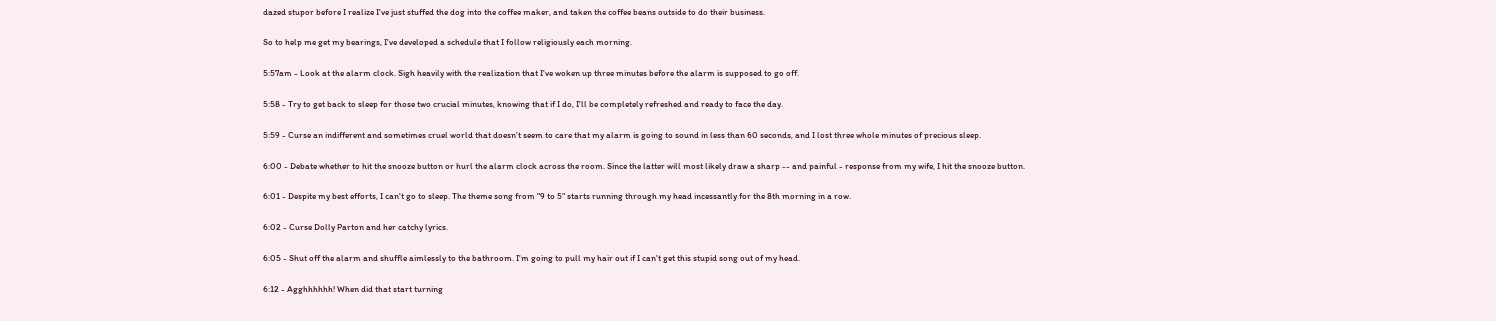dazed stupor before I realize I've just stuffed the dog into the coffee maker, and taken the coffee beans outside to do their business.

So to help me get my bearings, I've developed a schedule that I follow religiously each morning.

5:57am - Look at the alarm clock. Sigh heavily with the realization that I've woken up three minutes before the alarm is supposed to go off.

5:58 - Try to get back to sleep for those two crucial minutes, knowing that if I do, I'll be completely refreshed and ready to face the day.

5:59 - Curse an indifferent and sometimes cruel world that doesn't seem to care that my alarm is going to sound in less than 60 seconds, and I lost three whole minutes of precious sleep.

6:00 - Debate whether to hit the snooze button or hurl the alarm clock across the room. Since the latter will most likely draw a sharp -- and painful - response from my wife, I hit the snooze button.

6:01 - Despite my best efforts, I can't go to sleep. The theme song from "9 to 5" starts running through my head incessantly for the 8th morning in a row.

6:02 - Curse Dolly Parton and her catchy lyrics.

6:05 - Shut off the alarm and shuffle aimlessly to the bathroom. I'm going to pull my hair out if I can't get this stupid song out of my head.

6:12 - Agghhhhhh! When did that start turning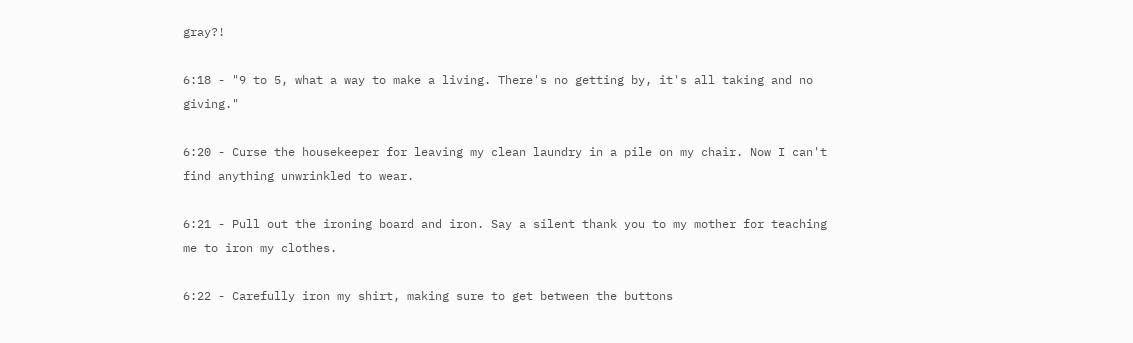gray?!

6:18 - "9 to 5, what a way to make a living. There's no getting by, it's all taking and no giving."

6:20 - Curse the housekeeper for leaving my clean laundry in a pile on my chair. Now I can't find anything unwrinkled to wear.

6:21 - Pull out the ironing board and iron. Say a silent thank you to my mother for teaching me to iron my clothes.

6:22 - Carefully iron my shirt, making sure to get between the buttons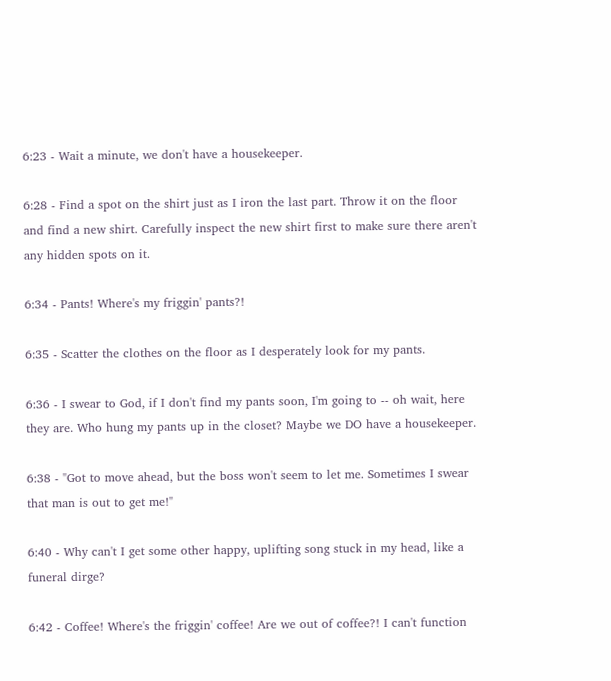6:23 - Wait a minute, we don't have a housekeeper.

6:28 - Find a spot on the shirt just as I iron the last part. Throw it on the floor and find a new shirt. Carefully inspect the new shirt first to make sure there aren't any hidden spots on it.

6:34 - Pants! Where's my friggin' pants?!

6:35 - Scatter the clothes on the floor as I desperately look for my pants.

6:36 - I swear to God, if I don't find my pants soon, I'm going to -- oh wait, here they are. Who hung my pants up in the closet? Maybe we DO have a housekeeper.

6:38 - "Got to move ahead, but the boss won't seem to let me. Sometimes I swear that man is out to get me!"

6:40 - Why can't I get some other happy, uplifting song stuck in my head, like a funeral dirge?

6:42 - Coffee! Where's the friggin' coffee! Are we out of coffee?! I can't function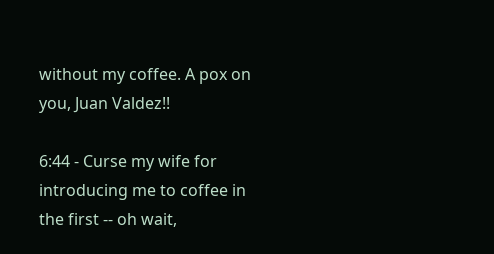without my coffee. A pox on you, Juan Valdez!!

6:44 - Curse my wife for introducing me to coffee in the first -- oh wait,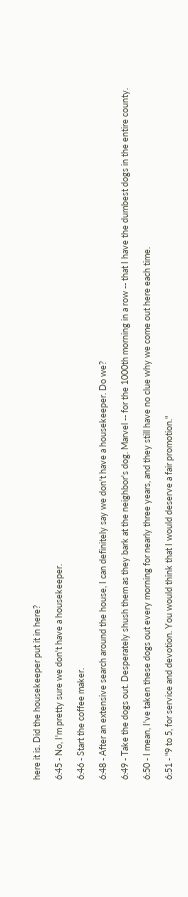here it is. Did the housekeeper put it in here?

6:45 - No, I'm pretty sure we don't have a housekeeper.

6:46 - Start the coffee maker.

6:48 - After an extensive search around the house, I can definitely say we don't have a housekeeper. Do we?

6:49 - Take the dogs out. Desperately shush them as they bark at the neighbor's dog. Marvel -- for the 1000th morning in a row -- that I have the dumbest dogs in the entire county.

6:50 - I mean, I've taken these dogs out every morning for nearly three years, and they still have no clue why we come out here each time.

6:51 - "9 to 5, for service and devotion. You would think that I would deserve a fair promotion."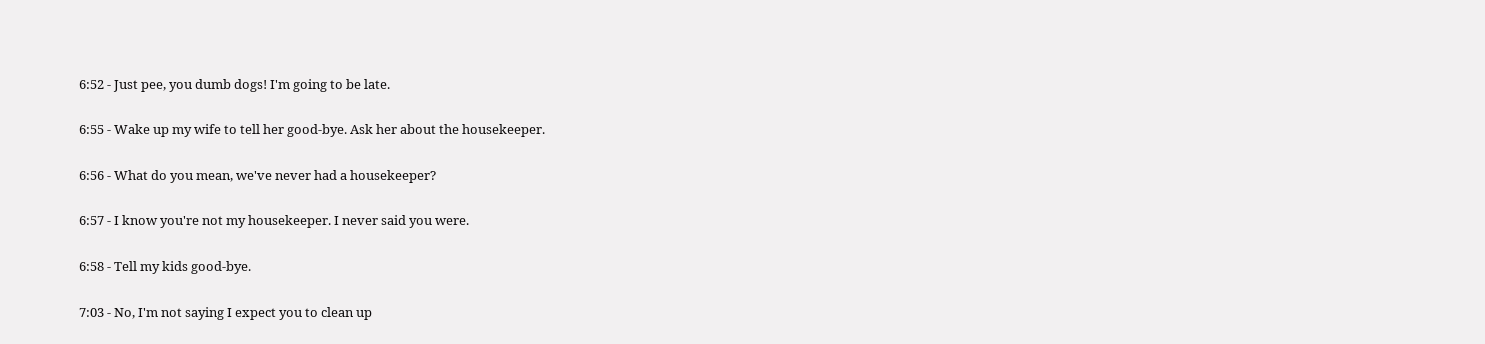6:52 - Just pee, you dumb dogs! I'm going to be late.

6:55 - Wake up my wife to tell her good-bye. Ask her about the housekeeper.

6:56 - What do you mean, we've never had a housekeeper?

6:57 - I know you're not my housekeeper. I never said you were.

6:58 - Tell my kids good-bye.

7:03 - No, I'm not saying I expect you to clean up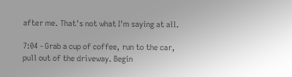after me. That's not what I'm saying at all.

7:04 - Grab a cup of coffee, run to the car, pull out of the driveway. Begin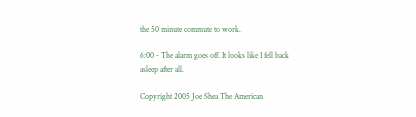the 50 minute commute to work.

6:00 - The alarm goes off. It looks like I fell back asleep after all.

Copyright 2005 Joe Shea The American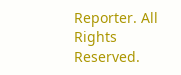Reporter. All Rights Reserved.